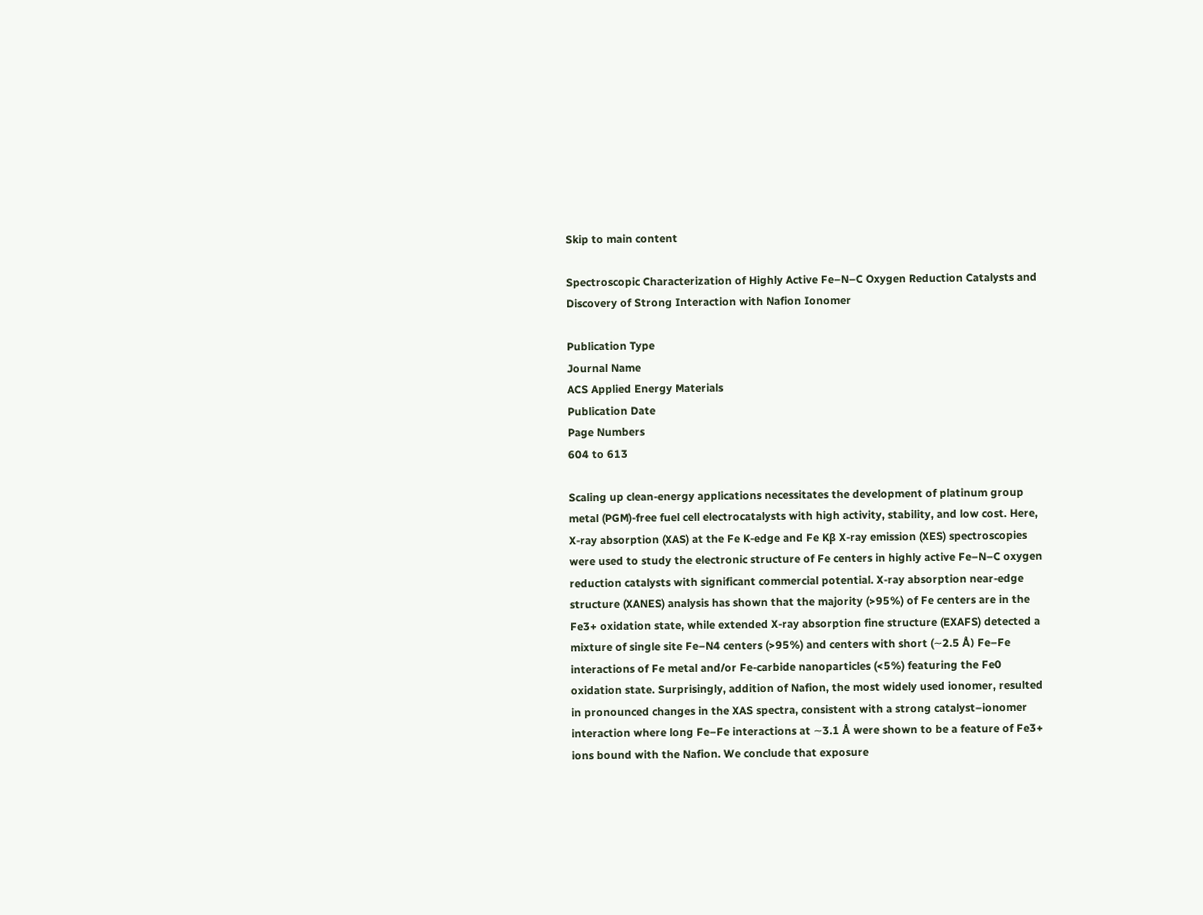Skip to main content

Spectroscopic Characterization of Highly Active Fe–N–C Oxygen Reduction Catalysts and Discovery of Strong Interaction with Nafion Ionomer

Publication Type
Journal Name
ACS Applied Energy Materials
Publication Date
Page Numbers
604 to 613

Scaling up clean-energy applications necessitates the development of platinum group metal (PGM)-free fuel cell electrocatalysts with high activity, stability, and low cost. Here, X-ray absorption (XAS) at the Fe K-edge and Fe Kβ X-ray emission (XES) spectroscopies were used to study the electronic structure of Fe centers in highly active Fe–N–C oxygen reduction catalysts with significant commercial potential. X-ray absorption near-edge structure (XANES) analysis has shown that the majority (>95%) of Fe centers are in the Fe3+ oxidation state, while extended X-ray absorption fine structure (EXAFS) detected a mixture of single site Fe–N4 centers (>95%) and centers with short (∼2.5 Å) Fe–Fe interactions of Fe metal and/or Fe-carbide nanoparticles (<5%) featuring the Fe0 oxidation state. Surprisingly, addition of Nafion, the most widely used ionomer, resulted in pronounced changes in the XAS spectra, consistent with a strong catalyst–ionomer interaction where long Fe–Fe interactions at ∼3.1 Å were shown to be a feature of Fe3+ ions bound with the Nafion. We conclude that exposure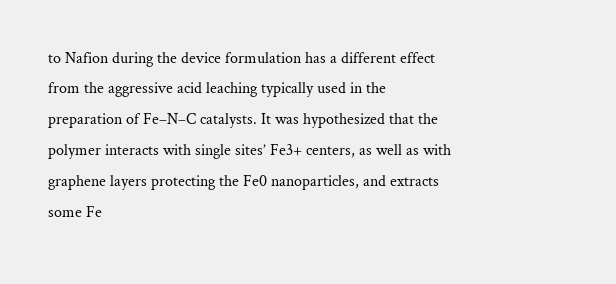to Nafion during the device formulation has a different effect from the aggressive acid leaching typically used in the preparation of Fe–N–C catalysts. It was hypothesized that the polymer interacts with single sites’ Fe3+ centers, as well as with graphene layers protecting the Fe0 nanoparticles, and extracts some Fe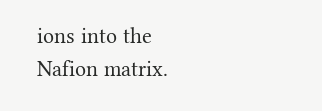ions into the Nafion matrix.